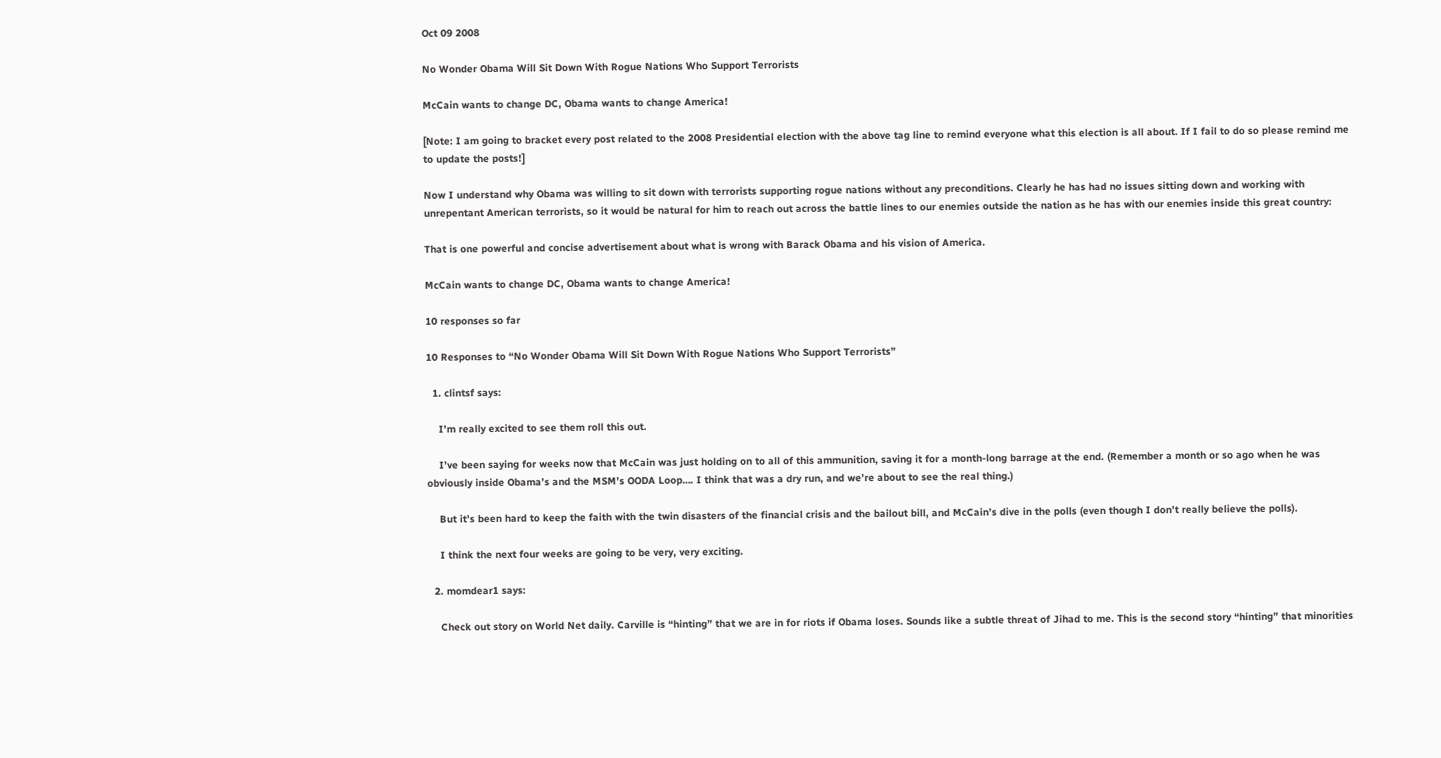Oct 09 2008

No Wonder Obama Will Sit Down With Rogue Nations Who Support Terrorists

McCain wants to change DC, Obama wants to change America!

[Note: I am going to bracket every post related to the 2008 Presidential election with the above tag line to remind everyone what this election is all about. If I fail to do so please remind me to update the posts!]

Now I understand why Obama was willing to sit down with terrorists supporting rogue nations without any preconditions. Clearly he has had no issues sitting down and working with unrepentant American terrorists, so it would be natural for him to reach out across the battle lines to our enemies outside the nation as he has with our enemies inside this great country:

That is one powerful and concise advertisement about what is wrong with Barack Obama and his vision of America.

McCain wants to change DC, Obama wants to change America!

10 responses so far

10 Responses to “No Wonder Obama Will Sit Down With Rogue Nations Who Support Terrorists”

  1. clintsf says:

    I’m really excited to see them roll this out.

    I’ve been saying for weeks now that McCain was just holding on to all of this ammunition, saving it for a month-long barrage at the end. (Remember a month or so ago when he was obviously inside Obama’s and the MSM’s OODA Loop…. I think that was a dry run, and we’re about to see the real thing.)

    But it’s been hard to keep the faith with the twin disasters of the financial crisis and the bailout bill, and McCain’s dive in the polls (even though I don’t really believe the polls).

    I think the next four weeks are going to be very, very exciting.

  2. momdear1 says:

    Check out story on World Net daily. Carville is “hinting” that we are in for riots if Obama loses. Sounds like a subtle threat of Jihad to me. This is the second story “hinting” that minorities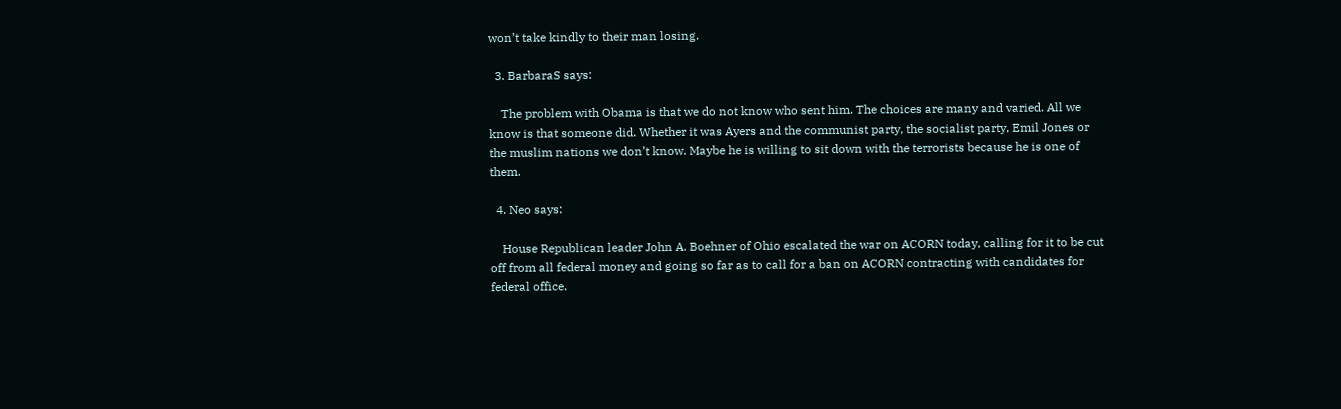won’t take kindly to their man losing.

  3. BarbaraS says:

    The problem with Obama is that we do not know who sent him. The choices are many and varied. All we know is that someone did. Whether it was Ayers and the communist party, the socialist party, Emil Jones or the muslim nations we don’t know. Maybe he is willing to sit down with the terrorists because he is one of them.

  4. Neo says:

    House Republican leader John A. Boehner of Ohio escalated the war on ACORN today, calling for it to be cut off from all federal money and going so far as to call for a ban on ACORN contracting with candidates for federal office.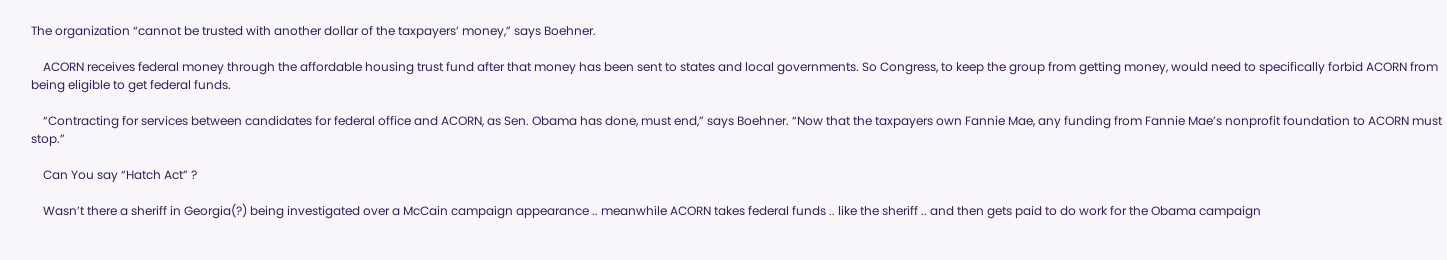The organization “cannot be trusted with another dollar of the taxpayers’ money,” says Boehner.

    ACORN receives federal money through the affordable housing trust fund after that money has been sent to states and local governments. So Congress, to keep the group from getting money, would need to specifically forbid ACORN from being eligible to get federal funds.

    “Contracting for services between candidates for federal office and ACORN, as Sen. Obama has done, must end,” says Boehner. “Now that the taxpayers own Fannie Mae, any funding from Fannie Mae’s nonprofit foundation to ACORN must stop.”

    Can You say “Hatch Act” ?

    Wasn’t there a sheriff in Georgia(?) being investigated over a McCain campaign appearance .. meanwhile ACORN takes federal funds .. like the sheriff .. and then gets paid to do work for the Obama campaign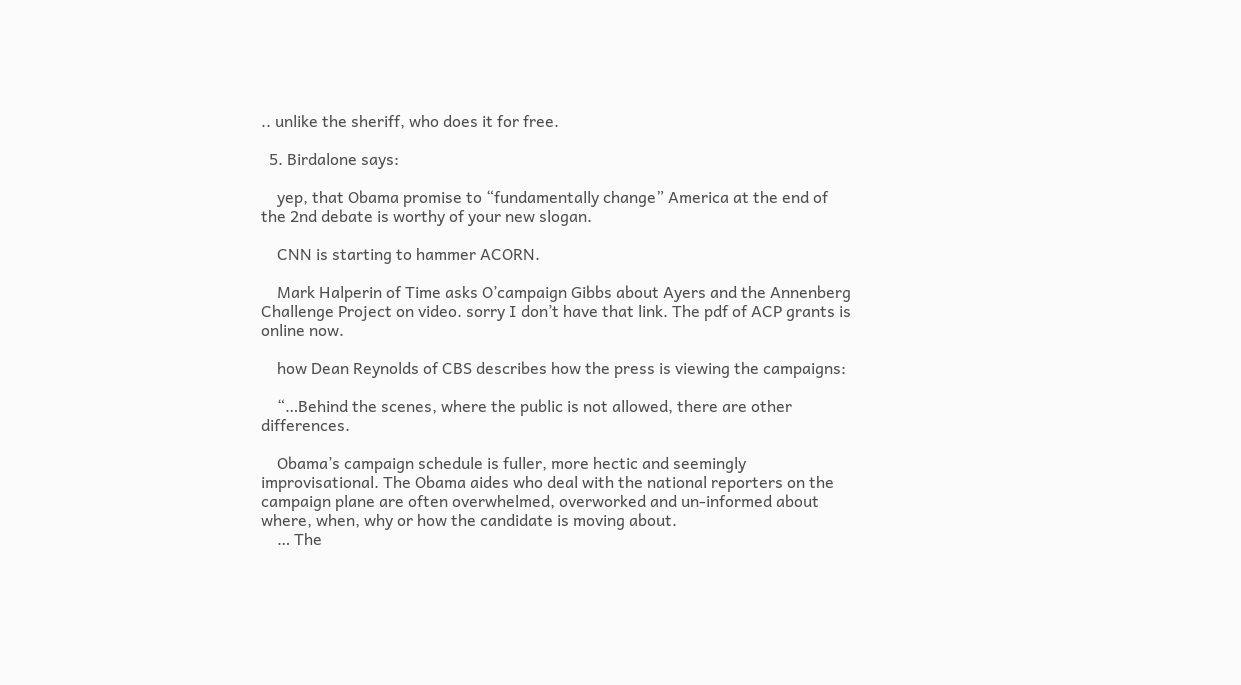.. unlike the sheriff, who does it for free.

  5. Birdalone says:

    yep, that Obama promise to “fundamentally change” America at the end of the 2nd debate is worthy of your new slogan.

    CNN is starting to hammer ACORN.

    Mark Halperin of Time asks O’campaign Gibbs about Ayers and the Annenberg Challenge Project on video. sorry I don’t have that link. The pdf of ACP grants is online now.

    how Dean Reynolds of CBS describes how the press is viewing the campaigns:

    “…Behind the scenes, where the public is not allowed, there are other differences.

    Obama’s campaign schedule is fuller, more hectic and seemingly improvisational. The Obama aides who deal with the national reporters on the campaign plane are often overwhelmed, overworked and un-informed about where, when, why or how the candidate is moving about.
    … The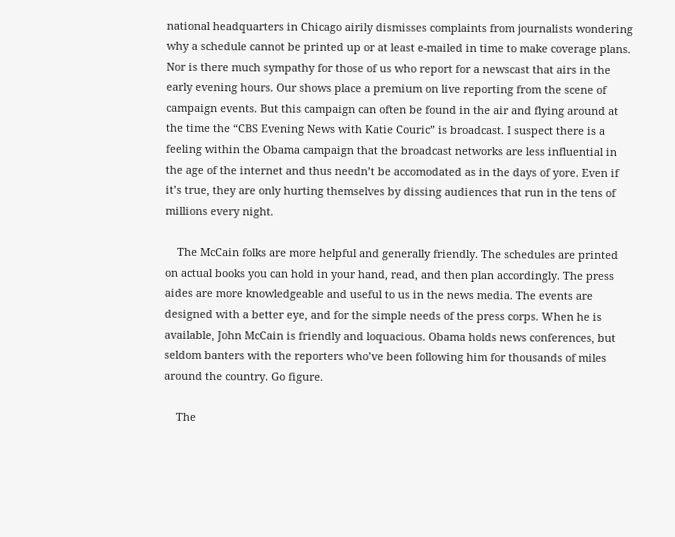national headquarters in Chicago airily dismisses complaints from journalists wondering why a schedule cannot be printed up or at least e-mailed in time to make coverage plans. Nor is there much sympathy for those of us who report for a newscast that airs in the early evening hours. Our shows place a premium on live reporting from the scene of campaign events. But this campaign can often be found in the air and flying around at the time the “CBS Evening News with Katie Couric” is broadcast. I suspect there is a feeling within the Obama campaign that the broadcast networks are less influential in the age of the internet and thus needn’t be accomodated as in the days of yore. Even if it’s true, they are only hurting themselves by dissing audiences that run in the tens of millions every night.

    The McCain folks are more helpful and generally friendly. The schedules are printed on actual books you can hold in your hand, read, and then plan accordingly. The press aides are more knowledgeable and useful to us in the news media. The events are designed with a better eye, and for the simple needs of the press corps. When he is available, John McCain is friendly and loquacious. Obama holds news conferences, but seldom banters with the reporters who’ve been following him for thousands of miles around the country. Go figure.

    The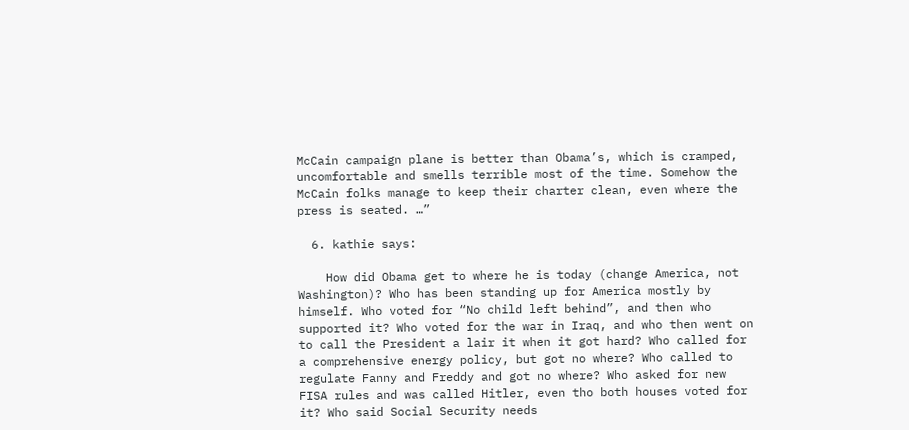McCain campaign plane is better than Obama’s, which is cramped, uncomfortable and smells terrible most of the time. Somehow the McCain folks manage to keep their charter clean, even where the press is seated. …”

  6. kathie says:

    How did Obama get to where he is today (change America, not Washington)? Who has been standing up for America mostly by himself. Who voted for “No child left behind”, and then who supported it? Who voted for the war in Iraq, and who then went on to call the President a lair it when it got hard? Who called for a comprehensive energy policy, but got no where? Who called to regulate Fanny and Freddy and got no where? Who asked for new FISA rules and was called Hitler, even tho both houses voted for it? Who said Social Security needs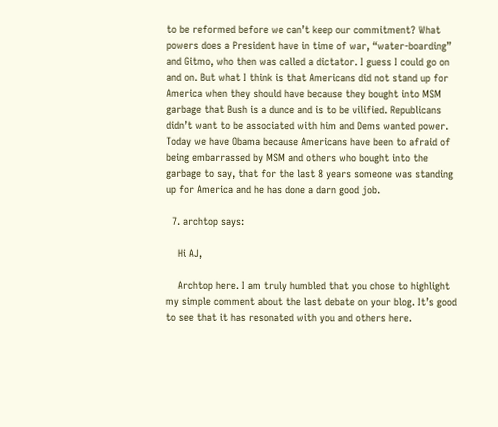to be reformed before we can’t keep our commitment? What powers does a President have in time of war, “water-boarding” and Gitmo, who then was called a dictator. I guess I could go on and on. But what I think is that Americans did not stand up for America when they should have because they bought into MSM garbage that Bush is a dunce and is to be vilified. Republicans didn’t want to be associated with him and Dems wanted power. Today we have Obama because Americans have been to afraid of being embarrassed by MSM and others who bought into the garbage to say, that for the last 8 years someone was standing up for America and he has done a darn good job.

  7. archtop says:

    Hi AJ,

    Archtop here. I am truly humbled that you chose to highlight my simple comment about the last debate on your blog. It’s good to see that it has resonated with you and others here.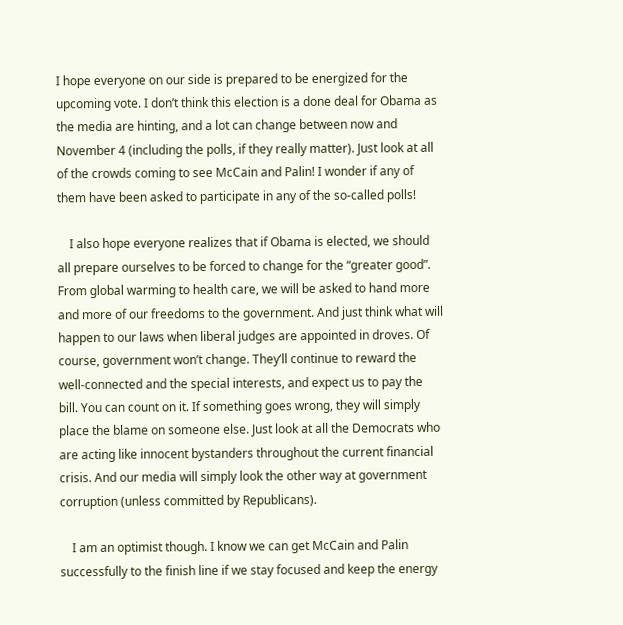I hope everyone on our side is prepared to be energized for the upcoming vote. I don’t think this election is a done deal for Obama as the media are hinting, and a lot can change between now and November 4 (including the polls, if they really matter). Just look at all of the crowds coming to see McCain and Palin! I wonder if any of them have been asked to participate in any of the so-called polls!

    I also hope everyone realizes that if Obama is elected, we should all prepare ourselves to be forced to change for the “greater good”. From global warming to health care, we will be asked to hand more and more of our freedoms to the government. And just think what will happen to our laws when liberal judges are appointed in droves. Of course, government won’t change. They’ll continue to reward the well-connected and the special interests, and expect us to pay the bill. You can count on it. If something goes wrong, they will simply place the blame on someone else. Just look at all the Democrats who are acting like innocent bystanders throughout the current financial crisis. And our media will simply look the other way at government corruption (unless committed by Republicans).

    I am an optimist though. I know we can get McCain and Palin successfully to the finish line if we stay focused and keep the energy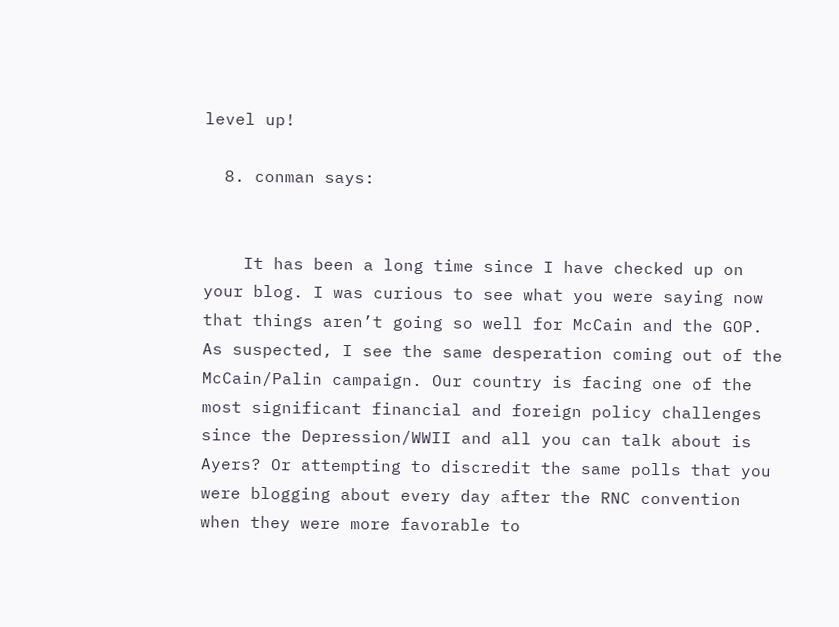level up!

  8. conman says:


    It has been a long time since I have checked up on your blog. I was curious to see what you were saying now that things aren’t going so well for McCain and the GOP. As suspected, I see the same desperation coming out of the McCain/Palin campaign. Our country is facing one of the most significant financial and foreign policy challenges since the Depression/WWII and all you can talk about is Ayers? Or attempting to discredit the same polls that you were blogging about every day after the RNC convention when they were more favorable to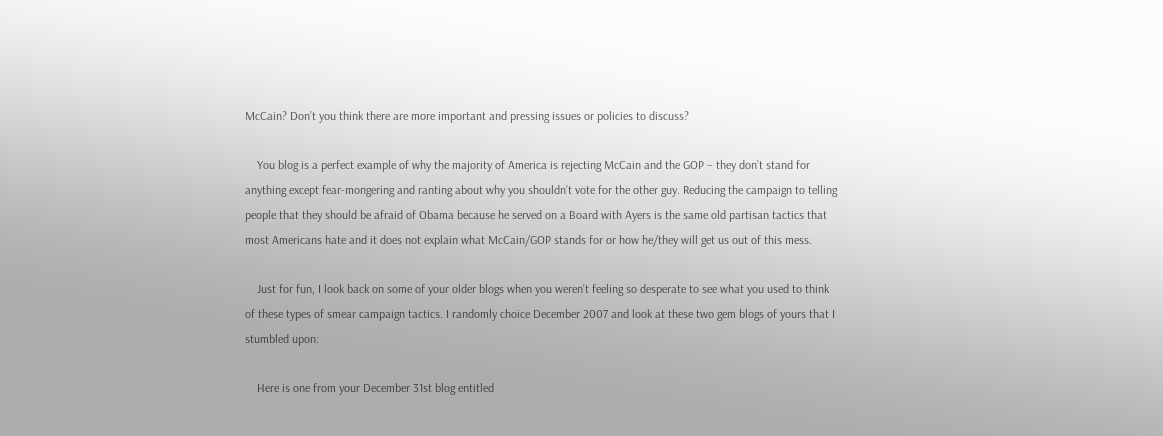McCain? Don’t you think there are more important and pressing issues or policies to discuss?

    You blog is a perfect example of why the majority of America is rejecting McCain and the GOP – they don’t stand for anything except fear-mongering and ranting about why you shouldn’t vote for the other guy. Reducing the campaign to telling people that they should be afraid of Obama because he served on a Board with Ayers is the same old partisan tactics that most Americans hate and it does not explain what McCain/GOP stands for or how he/they will get us out of this mess.

    Just for fun, I look back on some of your older blogs when you weren’t feeling so desperate to see what you used to think of these types of smear campaign tactics. I randomly choice December 2007 and look at these two gem blogs of yours that I stumbled upon:

    Here is one from your December 31st blog entitled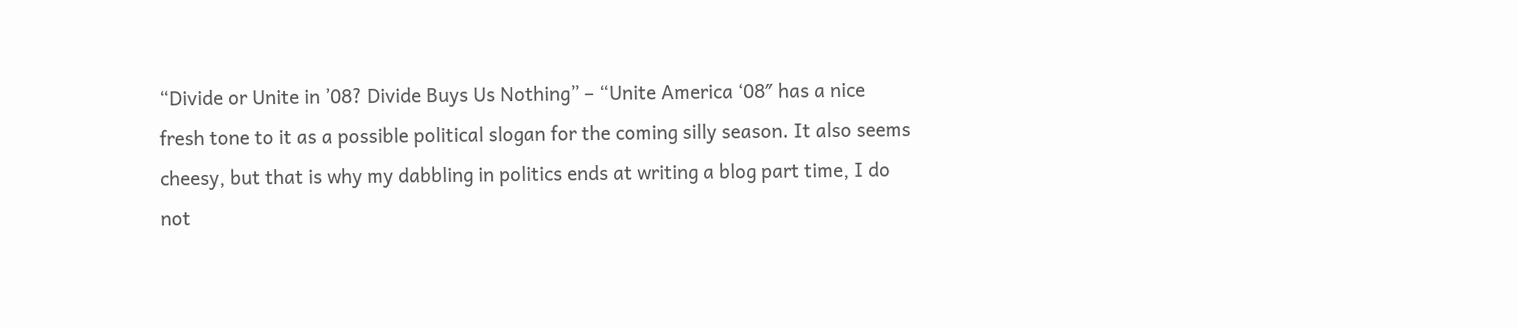“Divide or Unite in ’08? Divide Buys Us Nothing” – “Unite America ‘08″ has a nice fresh tone to it as a possible political slogan for the coming silly season. It also seems cheesy, but that is why my dabbling in politics ends at writing a blog part time, I do not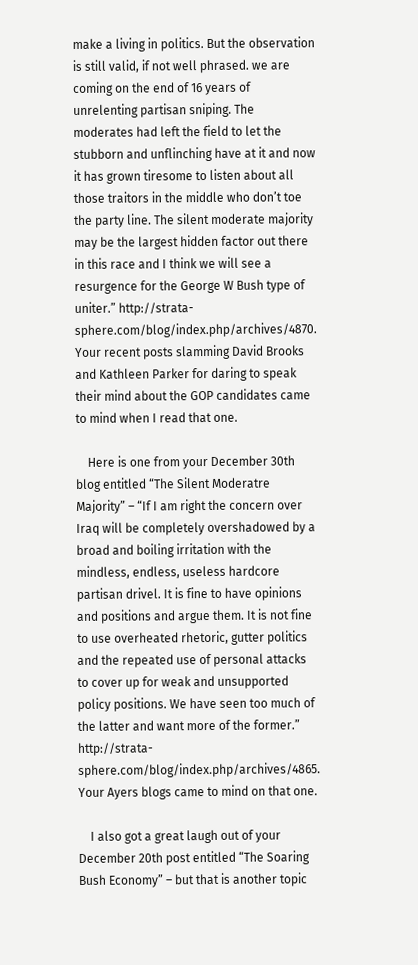make a living in politics. But the observation is still valid, if not well phrased. we are coming on the end of 16 years of unrelenting partisan sniping. The moderates had left the field to let the stubborn and unflinching have at it and now it has grown tiresome to listen about all those traitors in the middle who don’t toe the party line. The silent moderate majority may be the largest hidden factor out there in this race and I think we will see a resurgence for the George W Bush type of uniter.” http://strata-sphere.com/blog/index.php/archives/4870. Your recent posts slamming David Brooks and Kathleen Parker for daring to speak their mind about the GOP candidates came to mind when I read that one.

    Here is one from your December 30th blog entitled “The Silent Moderatre Majority” – “If I am right the concern over Iraq will be completely overshadowed by a broad and boiling irritation with the mindless, endless, useless hardcore partisan drivel. It is fine to have opinions and positions and argue them. It is not fine to use overheated rhetoric, gutter politics and the repeated use of personal attacks to cover up for weak and unsupported policy positions. We have seen too much of the latter and want more of the former.” http://strata-sphere.com/blog/index.php/archives/4865. Your Ayers blogs came to mind on that one.

    I also got a great laugh out of your December 20th post entitled “The Soaring Bush Economy” – but that is another topic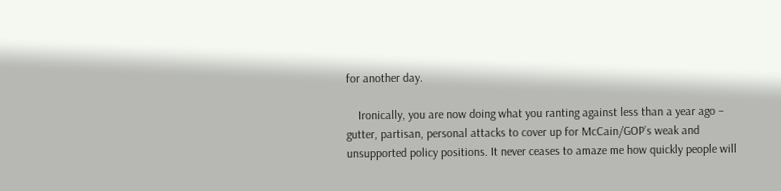for another day.

    Ironically, you are now doing what you ranting against less than a year ago – gutter, partisan, personal attacks to cover up for McCain/GOP’s weak and unsupported policy positions. It never ceases to amaze me how quickly people will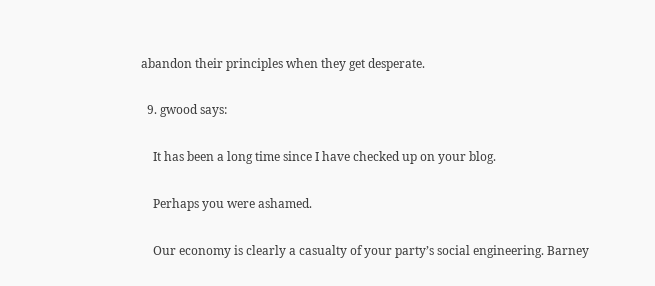abandon their principles when they get desperate.

  9. gwood says:

    It has been a long time since I have checked up on your blog.

    Perhaps you were ashamed.

    Our economy is clearly a casualty of your party’s social engineering. Barney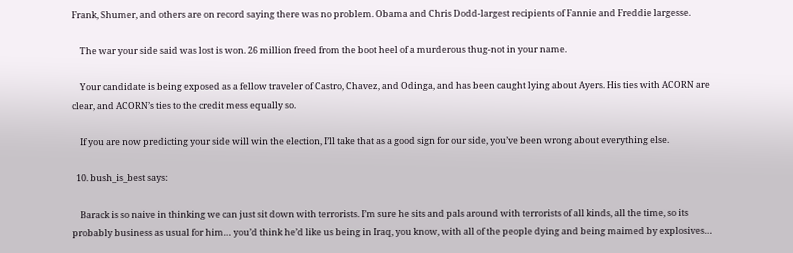Frank, Shumer, and others are on record saying there was no problem. Obama and Chris Dodd-largest recipients of Fannie and Freddie largesse.

    The war your side said was lost is won. 26 million freed from the boot heel of a murderous thug-not in your name.

    Your candidate is being exposed as a fellow traveler of Castro, Chavez, and Odinga, and has been caught lying about Ayers. His ties with ACORN are clear, and ACORN’s ties to the credit mess equally so.

    If you are now predicting your side will win the election, I’ll take that as a good sign for our side, you’ve been wrong about everything else.

  10. bush_is_best says:

    Barack is so naive in thinking we can just sit down with terrorists. I’m sure he sits and pals around with terrorists of all kinds, all the time, so its probably business as usual for him… you’d think he’d like us being in Iraq, you know, with all of the people dying and being maimed by explosives…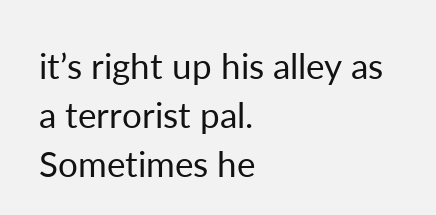it’s right up his alley as a terrorist pal. Sometimes he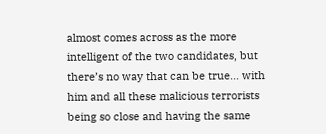almost comes across as the more intelligent of the two candidates, but there’s no way that can be true… with him and all these malicious terrorists being so close and having the same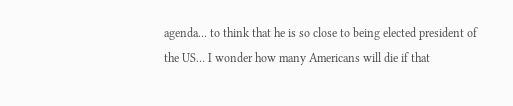agenda… to think that he is so close to being elected president of the US… I wonder how many Americans will die if that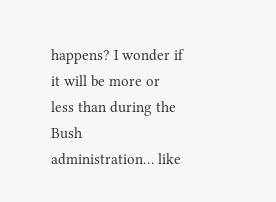happens? I wonder if it will be more or less than during the Bush administration… like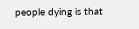people dying is that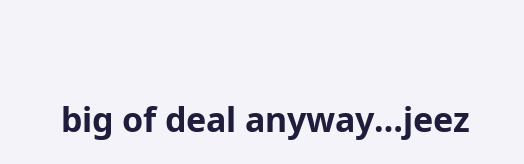big of deal anyway…jeez